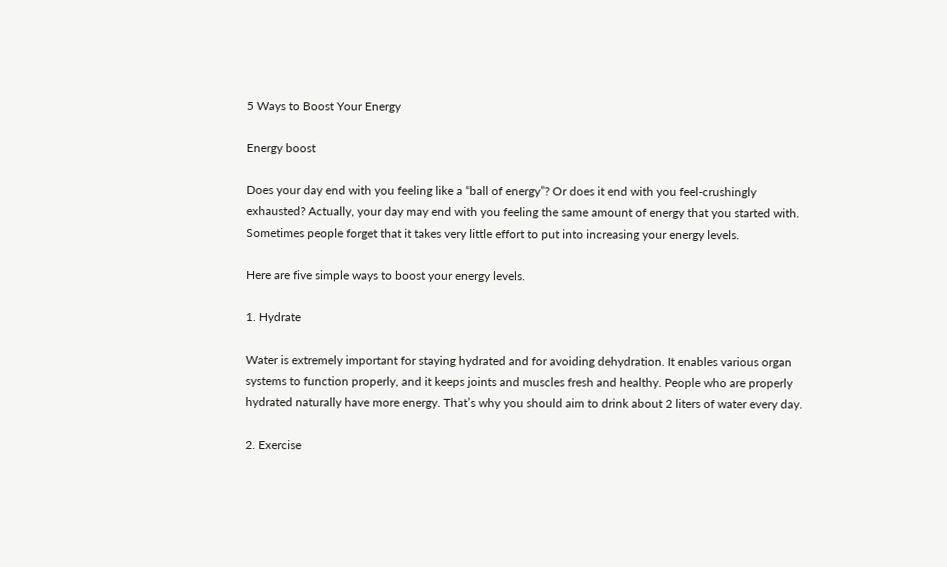5 Ways to Boost Your Energy

Energy boost

Does your day end with you feeling like a “ball of energy”? Or does it end with you feel-crushingly exhausted? Actually, your day may end with you feeling the same amount of energy that you started with. Sometimes people forget that it takes very little effort to put into increasing your energy levels.

Here are five simple ways to boost your energy levels.

1. Hydrate

Water is extremely important for staying hydrated and for avoiding dehydration. It enables various organ systems to function properly, and it keeps joints and muscles fresh and healthy. People who are properly hydrated naturally have more energy. That’s why you should aim to drink about 2 liters of water every day.

2. Exercise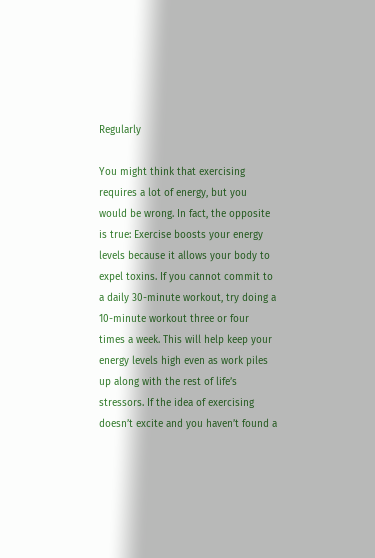Regularly

You might think that exercising requires a lot of energy, but you would be wrong. In fact, the opposite is true: Exercise boosts your energy levels because it allows your body to expel toxins. If you cannot commit to a daily 30-minute workout, try doing a 10-minute workout three or four times a week. This will help keep your energy levels high even as work piles up along with the rest of life’s stressors. If the idea of exercising doesn’t excite and you haven’t found a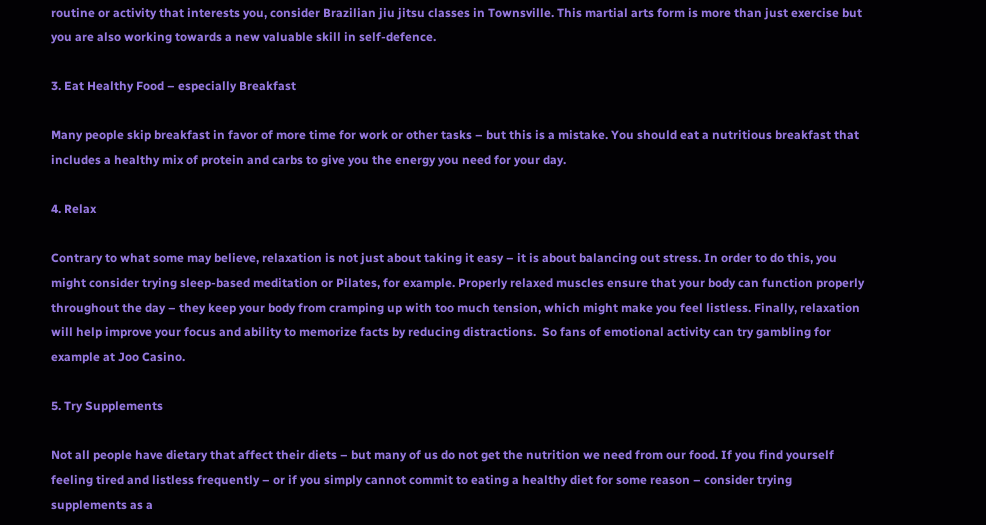routine or activity that interests you, consider Brazilian jiu jitsu classes in Townsville. This martial arts form is more than just exercise but you are also working towards a new valuable skill in self-defence.

3. Eat Healthy Food – especially Breakfast

Many people skip breakfast in favor of more time for work or other tasks – but this is a mistake. You should eat a nutritious breakfast that includes a healthy mix of protein and carbs to give you the energy you need for your day.

4. Relax

Contrary to what some may believe, relaxation is not just about taking it easy – it is about balancing out stress. In order to do this, you might consider trying sleep-based meditation or Pilates, for example. Properly relaxed muscles ensure that your body can function properly throughout the day – they keep your body from cramping up with too much tension, which might make you feel listless. Finally, relaxation will help improve your focus and ability to memorize facts by reducing distractions.  So fans of emotional activity can try gambling for example at Joo Casino.

5. Try Supplements

Not all people have dietary that affect their diets – but many of us do not get the nutrition we need from our food. If you find yourself feeling tired and listless frequently – or if you simply cannot commit to eating a healthy diet for some reason – consider trying supplements as a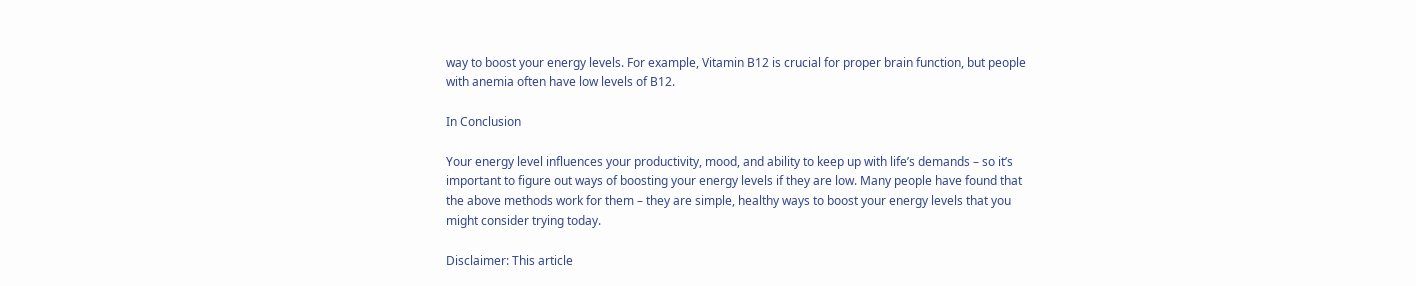way to boost your energy levels. For example, Vitamin B12 is crucial for proper brain function, but people with anemia often have low levels of B12.

In Conclusion

Your energy level influences your productivity, mood, and ability to keep up with life’s demands – so it’s important to figure out ways of boosting your energy levels if they are low. Many people have found that the above methods work for them – they are simple, healthy ways to boost your energy levels that you might consider trying today.

Disclaimer: This article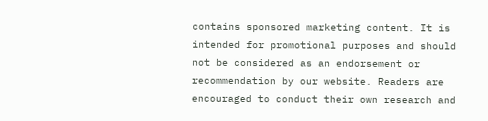contains sponsored marketing content. It is intended for promotional purposes and should not be considered as an endorsement or recommendation by our website. Readers are encouraged to conduct their own research and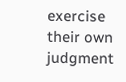exercise their own judgment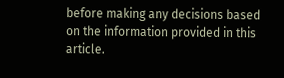before making any decisions based on the information provided in this article.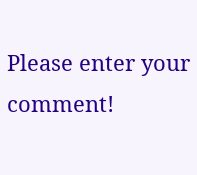Please enter your comment!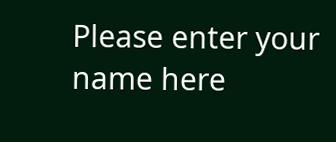Please enter your name here